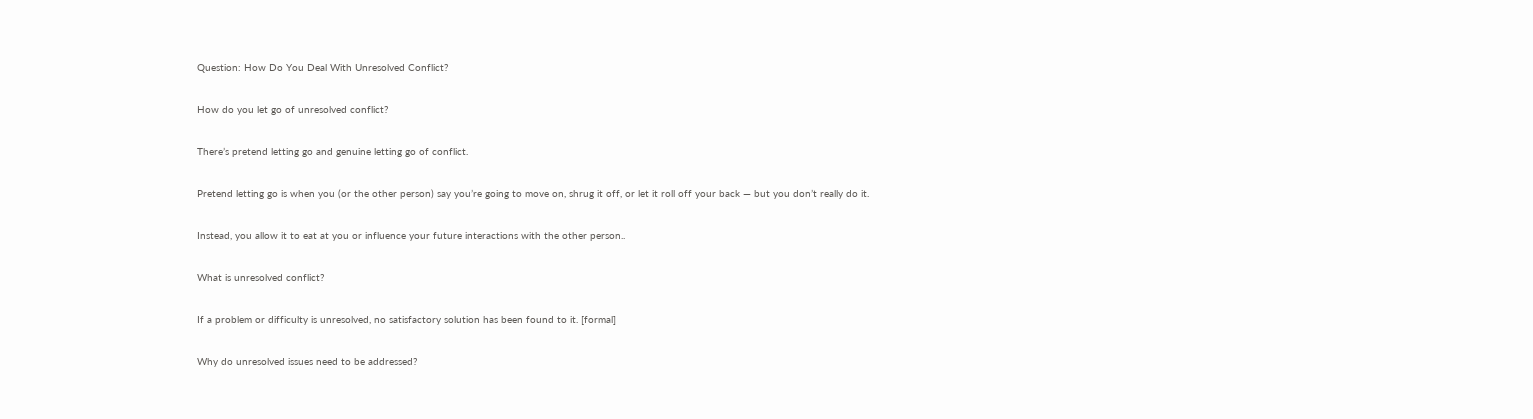Question: How Do You Deal With Unresolved Conflict?

How do you let go of unresolved conflict?

There’s pretend letting go and genuine letting go of conflict.

Pretend letting go is when you (or the other person) say you’re going to move on, shrug it off, or let it roll off your back — but you don’t really do it.

Instead, you allow it to eat at you or influence your future interactions with the other person..

What is unresolved conflict?

If a problem or difficulty is unresolved, no satisfactory solution has been found to it. [formal]

Why do unresolved issues need to be addressed?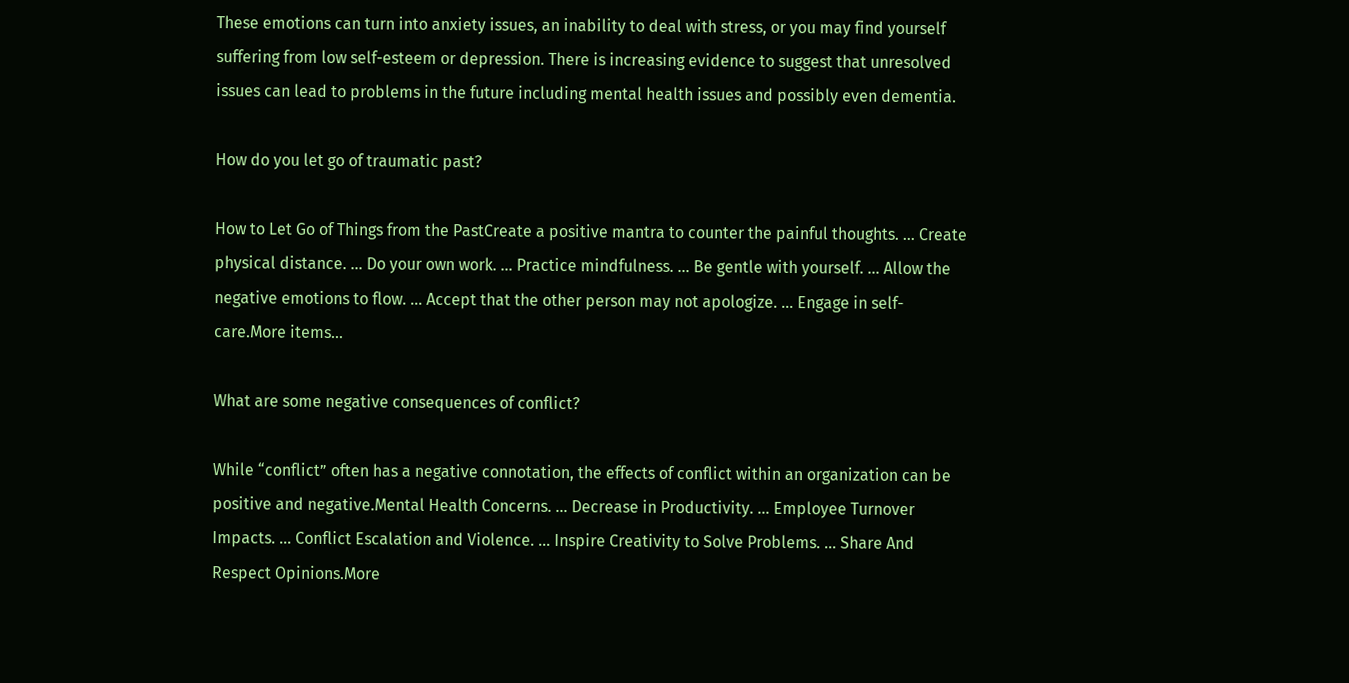These emotions can turn into anxiety issues, an inability to deal with stress, or you may find yourself suffering from low self-esteem or depression. There is increasing evidence to suggest that unresolved issues can lead to problems in the future including mental health issues and possibly even dementia.

How do you let go of traumatic past?

How to Let Go of Things from the PastCreate a positive mantra to counter the painful thoughts. … Create physical distance. … Do your own work. … Practice mindfulness. … Be gentle with yourself. … Allow the negative emotions to flow. … Accept that the other person may not apologize. … Engage in self-care.More items…

What are some negative consequences of conflict?

While “conflict” often has a negative connotation, the effects of conflict within an organization can be positive and negative.Mental Health Concerns. … Decrease in Productivity. … Employee Turnover Impacts. … Conflict Escalation and Violence. … Inspire Creativity to Solve Problems. … Share And Respect Opinions.More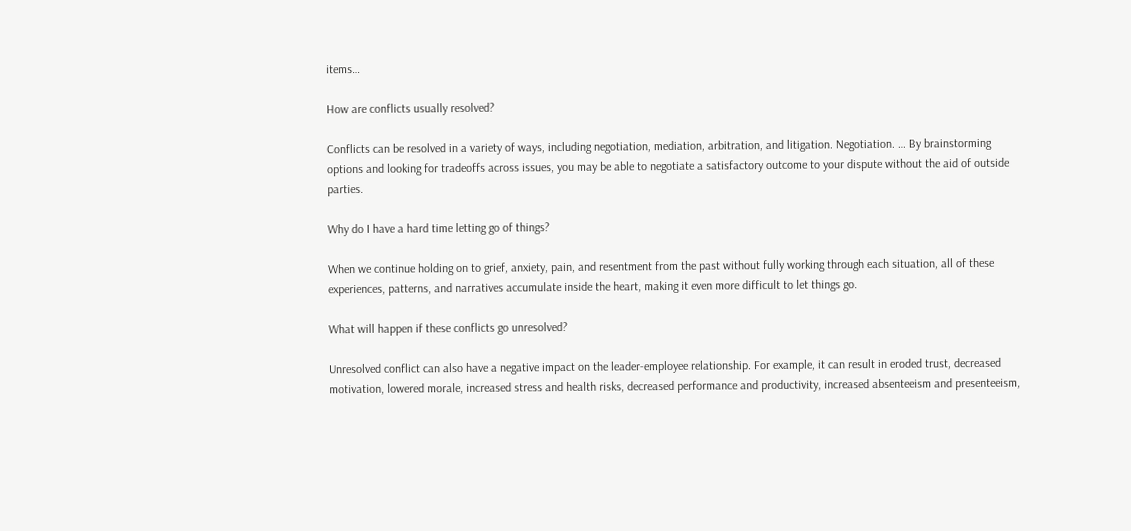items…

How are conflicts usually resolved?

Conflicts can be resolved in a variety of ways, including negotiation, mediation, arbitration, and litigation. Negotiation. … By brainstorming options and looking for tradeoffs across issues, you may be able to negotiate a satisfactory outcome to your dispute without the aid of outside parties.

Why do I have a hard time letting go of things?

When we continue holding on to grief, anxiety, pain, and resentment from the past without fully working through each situation, all of these experiences, patterns, and narratives accumulate inside the heart, making it even more difficult to let things go.

What will happen if these conflicts go unresolved?

Unresolved conflict can also have a negative impact on the leader-employee relationship. For example, it can result in eroded trust, decreased motivation, lowered morale, increased stress and health risks, decreased performance and productivity, increased absenteeism and presenteeism,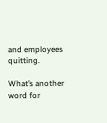and employees quitting.

What’s another word for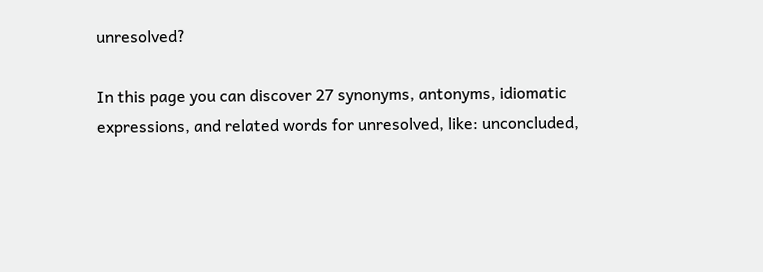unresolved?

In this page you can discover 27 synonyms, antonyms, idiomatic expressions, and related words for unresolved, like: unconcluded,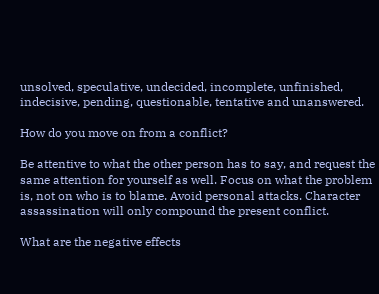unsolved, speculative, undecided, incomplete, unfinished, indecisive, pending, questionable, tentative and unanswered.

How do you move on from a conflict?

Be attentive to what the other person has to say, and request the same attention for yourself as well. Focus on what the problem is, not on who is to blame. Avoid personal attacks. Character assassination will only compound the present conflict.

What are the negative effects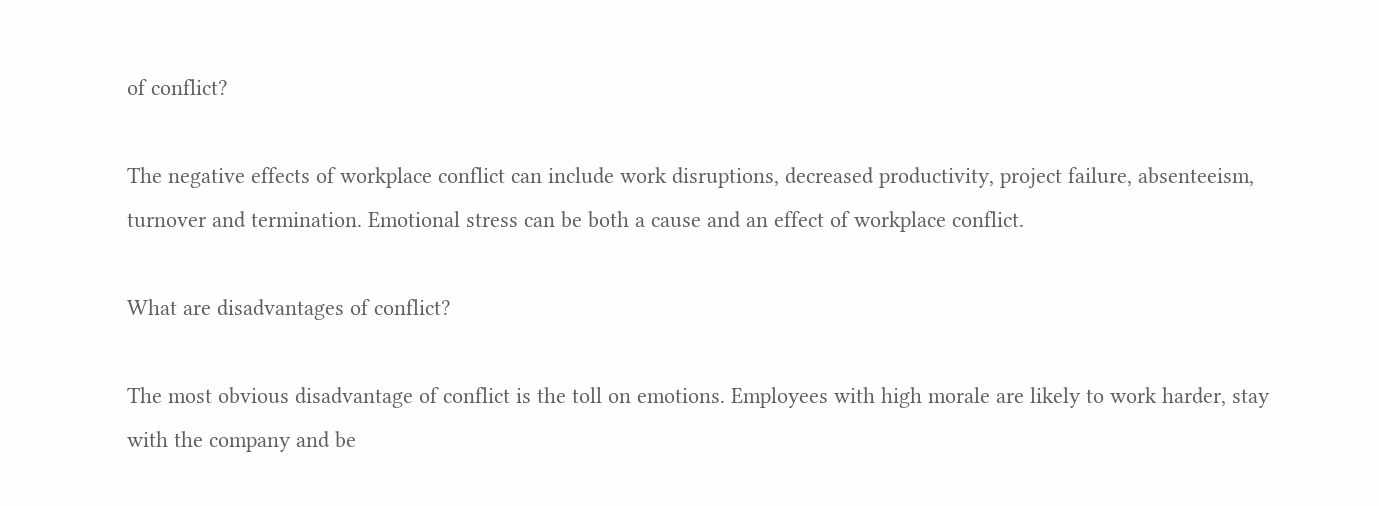of conflict?

The negative effects of workplace conflict can include work disruptions, decreased productivity, project failure, absenteeism, turnover and termination. Emotional stress can be both a cause and an effect of workplace conflict.

What are disadvantages of conflict?

The most obvious disadvantage of conflict is the toll on emotions. Employees with high morale are likely to work harder, stay with the company and be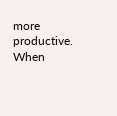more productive. When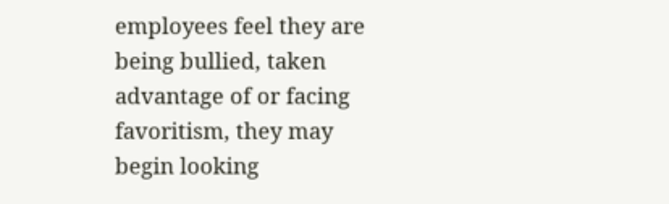employees feel they are being bullied, taken advantage of or facing favoritism, they may begin looking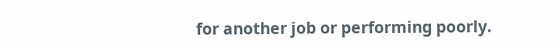for another job or performing poorly.